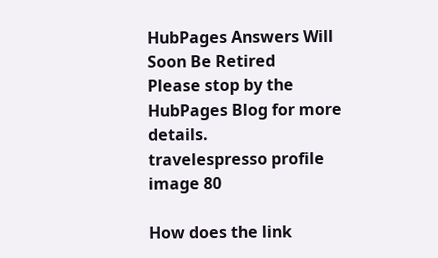HubPages Answers Will Soon Be Retired
Please stop by the HubPages Blog for more details.
travelespresso profile image 80

How does the link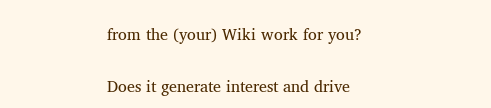from the (your) Wiki work for you?

Does it generate interest and drive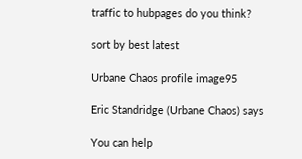traffic to hubpages do you think?

sort by best latest

Urbane Chaos profile image95

Eric Standridge (Urbane Chaos) says

You can help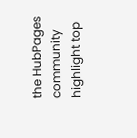the HubPages community highlight top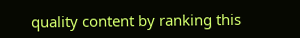quality content by ranking this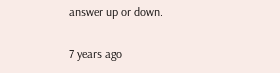answer up or down.

7 years ago